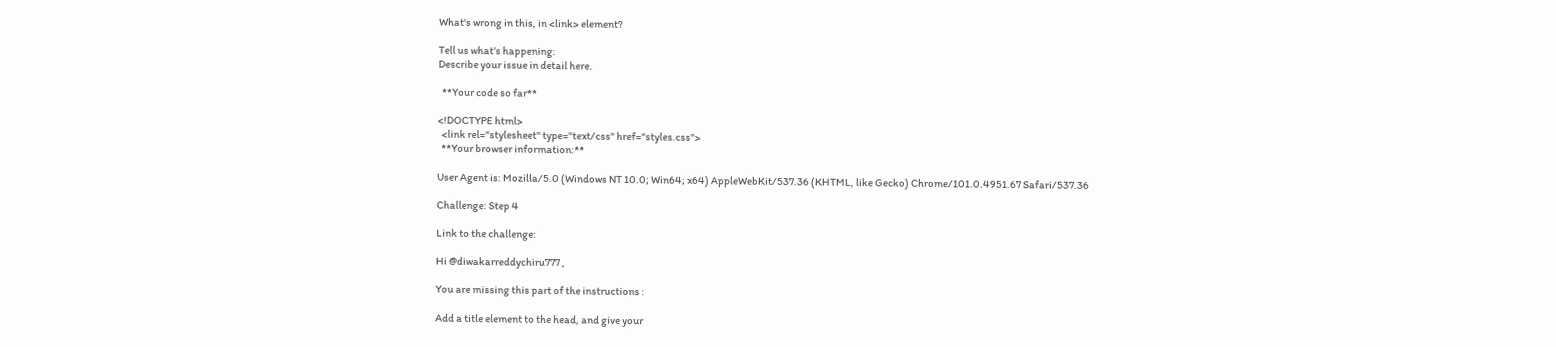What's wrong in this, in <link> element?

Tell us what’s happening:
Describe your issue in detail here.

  **Your code so far**

<!DOCTYPE html>
  <link rel="stylesheet" type="text/css" href="styles.css">
  **Your browser information:**

User Agent is: Mozilla/5.0 (Windows NT 10.0; Win64; x64) AppleWebKit/537.36 (KHTML, like Gecko) Chrome/101.0.4951.67 Safari/537.36

Challenge: Step 4

Link to the challenge:

Hi @diwakarreddychiru777 ,

You are missing this part of the instructions :

Add a title element to the head, and give your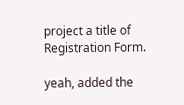project a title of Registration Form.

yeah, added the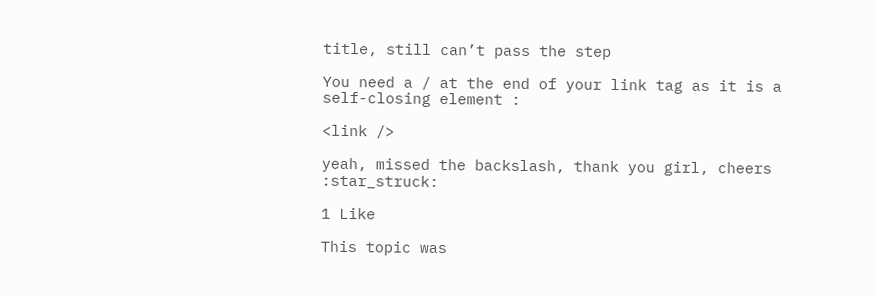title, still can’t pass the step

You need a / at the end of your link tag as it is a self-closing element :

<link />

yeah, missed the backslash, thank you girl, cheers :star_struck:

1 Like

This topic was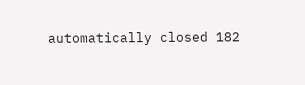automatically closed 182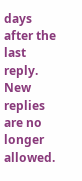days after the last reply. New replies are no longer allowed.